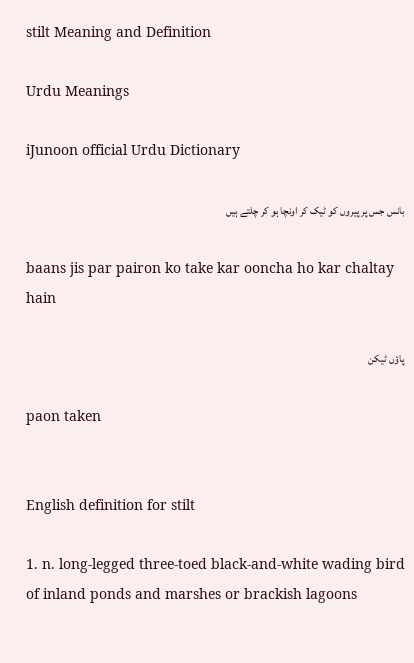stilt Meaning and Definition

Urdu Meanings

iJunoon official Urdu Dictionary

بانس جس پر پیروں کو ٹیک کر اونچا ہو کر چلتے ہیں

baans jis par pairon ko take kar ooncha ho kar chaltay hain

پاؤں ٹیکن

paon taken


English definition for stilt

1. n. long-legged three-toed black-and-white wading bird of inland ponds and marshes or brackish lagoons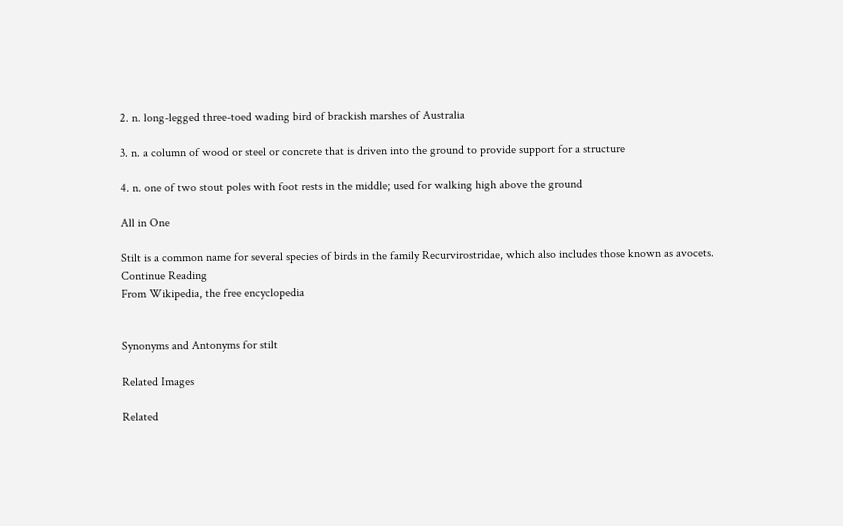2. n. long-legged three-toed wading bird of brackish marshes of Australia

3. n. a column of wood or steel or concrete that is driven into the ground to provide support for a structure

4. n. one of two stout poles with foot rests in the middle; used for walking high above the ground

All in One

Stilt is a common name for several species of birds in the family Recurvirostridae, which also includes those known as avocets.
Continue Reading
From Wikipedia, the free encyclopedia


Synonyms and Antonyms for stilt

Related Images

Related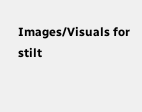Images/Visuals for stilt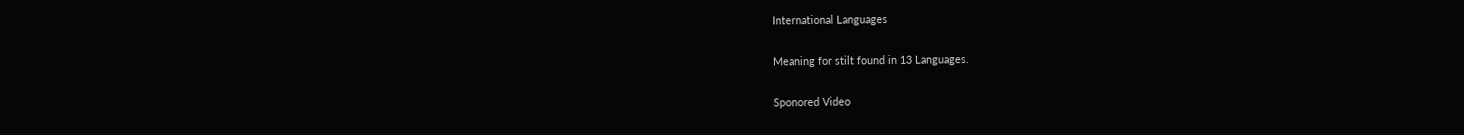International Languages

Meaning for stilt found in 13 Languages.

Sponored Video